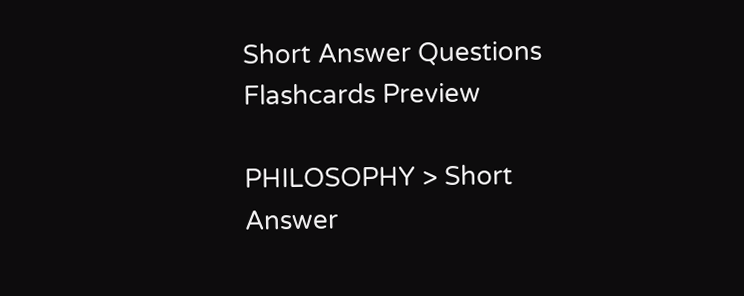Short Answer Questions Flashcards Preview

PHILOSOPHY > Short Answer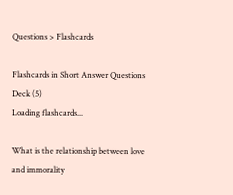Questions > Flashcards

Flashcards in Short Answer Questions Deck (5)
Loading flashcards...

What is the relationship between love and immorality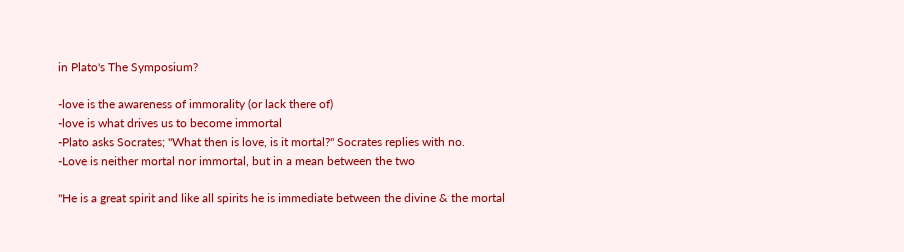in Plato's The Symposium?

-love is the awareness of immorality (or lack there of)
-love is what drives us to become immortal
-Plato asks Socrates; "What then is love, is it mortal?" Socrates replies with no.
-Love is neither mortal nor immortal, but in a mean between the two

"He is a great spirit and like all spirits he is immediate between the divine & the mortal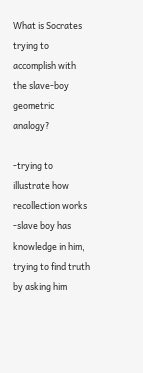What is Socrates trying to accomplish with the slave-boy geometric analogy?

-trying to illustrate how recollection works
-slave boy has knowledge in him, trying to find truth by asking him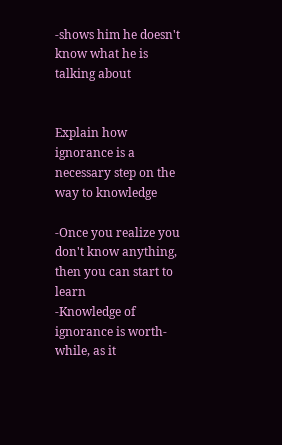-shows him he doesn't know what he is talking about


Explain how ignorance is a necessary step on the way to knowledge

-Once you realize you don't know anything, then you can start to learn
-Knowledge of ignorance is worth-while, as it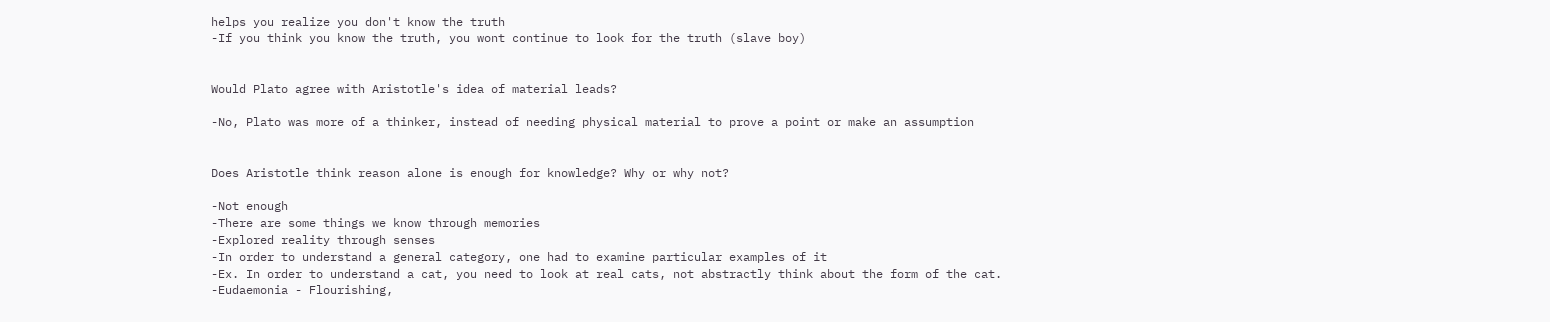helps you realize you don't know the truth
-If you think you know the truth, you wont continue to look for the truth (slave boy)


Would Plato agree with Aristotle's idea of material leads?

-No, Plato was more of a thinker, instead of needing physical material to prove a point or make an assumption


Does Aristotle think reason alone is enough for knowledge? Why or why not?

-Not enough
-There are some things we know through memories
-Explored reality through senses
-In order to understand a general category, one had to examine particular examples of it
-Ex. In order to understand a cat, you need to look at real cats, not abstractly think about the form of the cat.
-Eudaemonia - Flourishing,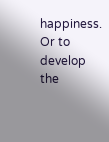happiness.
Or to develop the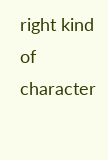right kind of character